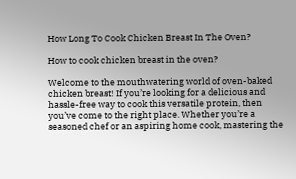How Long To Cook Chicken Breast In The Oven?

How to cook chicken breast in the oven?

Welcome to the mouthwatering world of oven-baked chicken breast! If you’re looking for a delicious and hassle-free way to cook this versatile protein, then you’ve come to the right place. Whether you’re a seasoned chef or an aspiring home cook, mastering the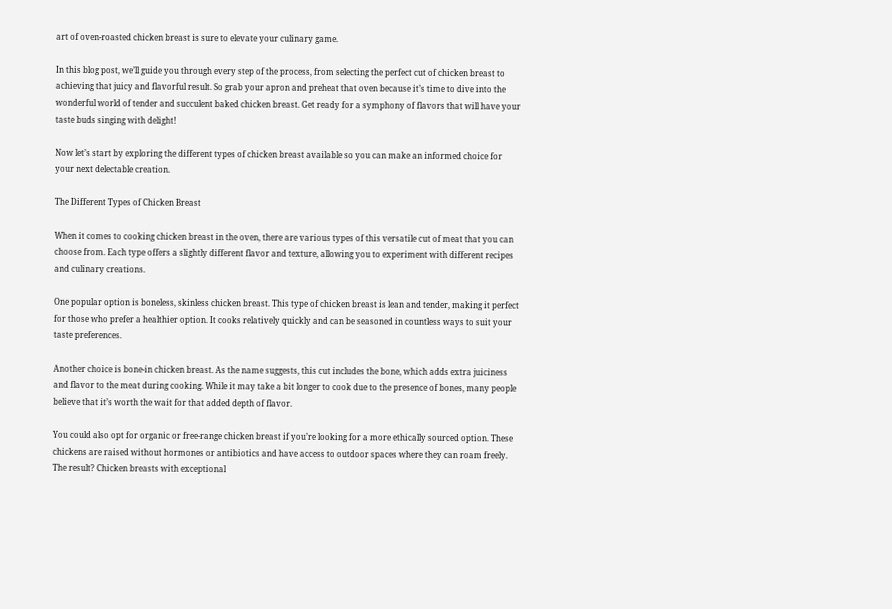art of oven-roasted chicken breast is sure to elevate your culinary game.

In this blog post, we’ll guide you through every step of the process, from selecting the perfect cut of chicken breast to achieving that juicy and flavorful result. So grab your apron and preheat that oven because it’s time to dive into the wonderful world of tender and succulent baked chicken breast. Get ready for a symphony of flavors that will have your taste buds singing with delight!

Now let’s start by exploring the different types of chicken breast available so you can make an informed choice for your next delectable creation.

The Different Types of Chicken Breast

When it comes to cooking chicken breast in the oven, there are various types of this versatile cut of meat that you can choose from. Each type offers a slightly different flavor and texture, allowing you to experiment with different recipes and culinary creations.

One popular option is boneless, skinless chicken breast. This type of chicken breast is lean and tender, making it perfect for those who prefer a healthier option. It cooks relatively quickly and can be seasoned in countless ways to suit your taste preferences.

Another choice is bone-in chicken breast. As the name suggests, this cut includes the bone, which adds extra juiciness and flavor to the meat during cooking. While it may take a bit longer to cook due to the presence of bones, many people believe that it’s worth the wait for that added depth of flavor.

You could also opt for organic or free-range chicken breast if you’re looking for a more ethically sourced option. These chickens are raised without hormones or antibiotics and have access to outdoor spaces where they can roam freely. The result? Chicken breasts with exceptional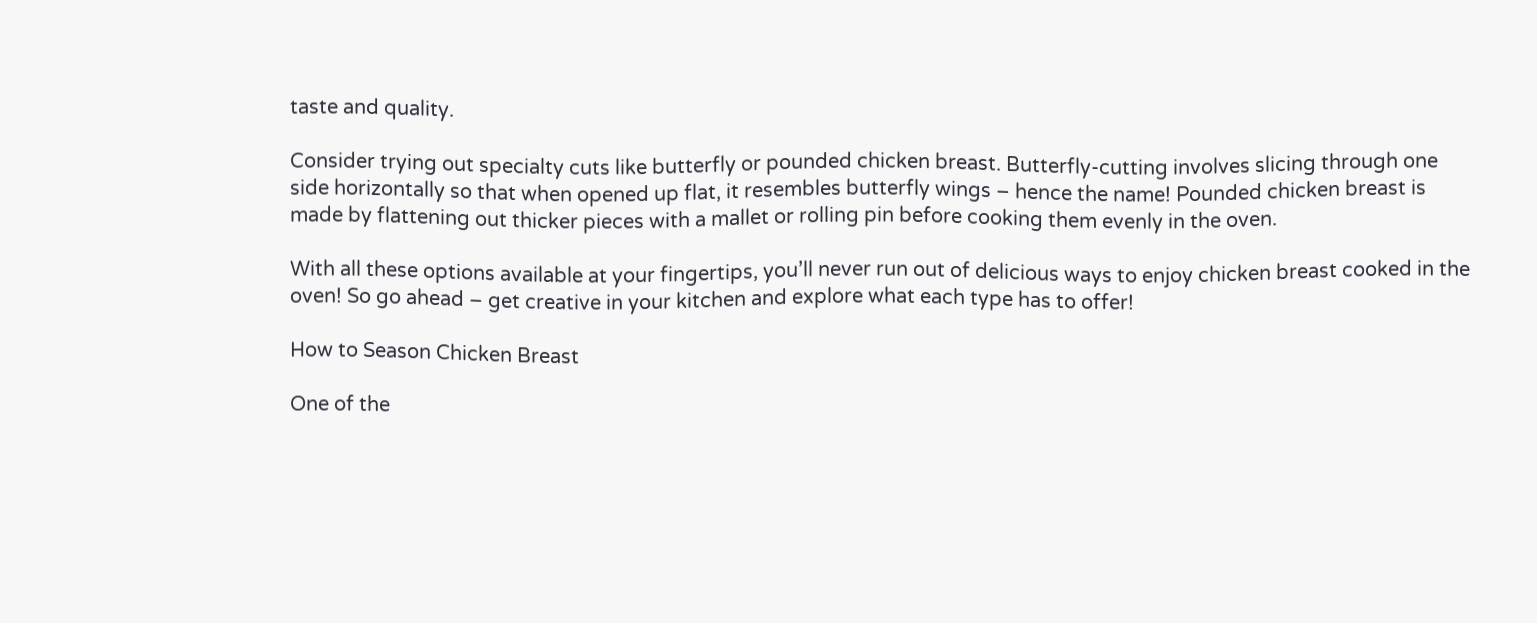taste and quality.

Consider trying out specialty cuts like butterfly or pounded chicken breast. Butterfly-cutting involves slicing through one side horizontally so that when opened up flat, it resembles butterfly wings – hence the name! Pounded chicken breast is made by flattening out thicker pieces with a mallet or rolling pin before cooking them evenly in the oven.

With all these options available at your fingertips, you’ll never run out of delicious ways to enjoy chicken breast cooked in the oven! So go ahead – get creative in your kitchen and explore what each type has to offer!

How to Season Chicken Breast

One of the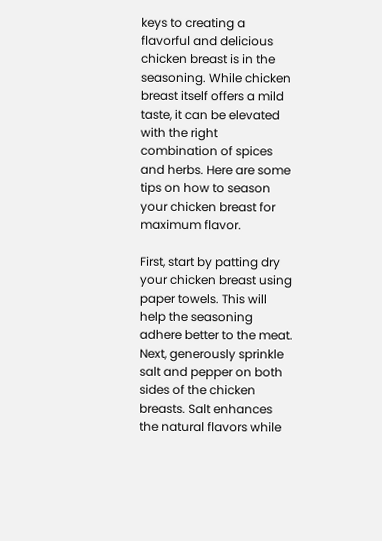keys to creating a flavorful and delicious chicken breast is in the seasoning. While chicken breast itself offers a mild taste, it can be elevated with the right combination of spices and herbs. Here are some tips on how to season your chicken breast for maximum flavor.

First, start by patting dry your chicken breast using paper towels. This will help the seasoning adhere better to the meat. Next, generously sprinkle salt and pepper on both sides of the chicken breasts. Salt enhances the natural flavors while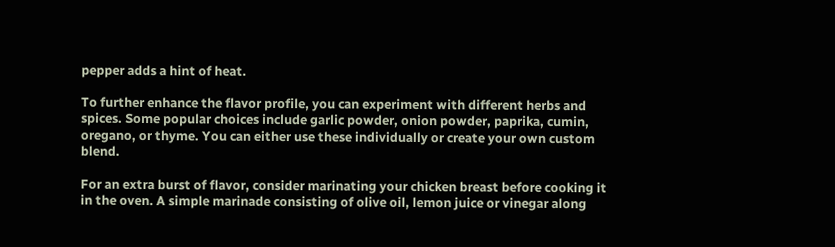pepper adds a hint of heat.

To further enhance the flavor profile, you can experiment with different herbs and spices. Some popular choices include garlic powder, onion powder, paprika, cumin, oregano, or thyme. You can either use these individually or create your own custom blend.

For an extra burst of flavor, consider marinating your chicken breast before cooking it in the oven. A simple marinade consisting of olive oil, lemon juice or vinegar along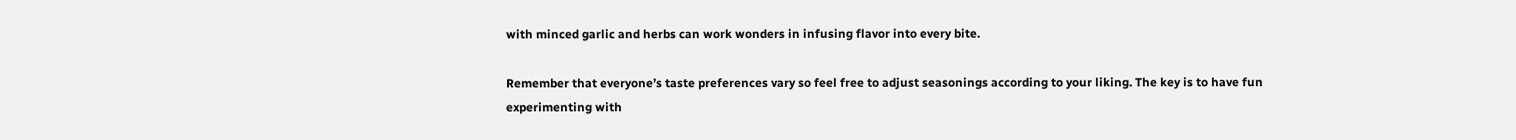with minced garlic and herbs can work wonders in infusing flavor into every bite.

Remember that everyone’s taste preferences vary so feel free to adjust seasonings according to your liking. The key is to have fun experimenting with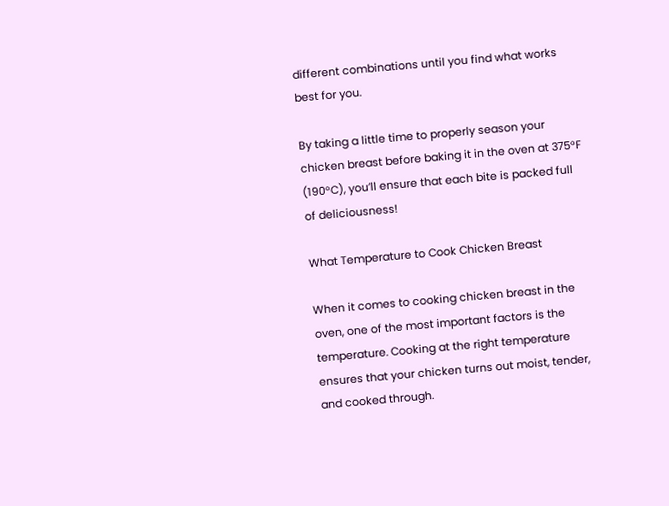different combinations until you find what works best for you.

By taking a little time to properly season your chicken breast before baking it in the oven at 375°F (190°C), you’ll ensure that each bite is packed full of deliciousness!

What Temperature to Cook Chicken Breast

When it comes to cooking chicken breast in the oven, one of the most important factors is the temperature. Cooking at the right temperature ensures that your chicken turns out moist, tender, and cooked through.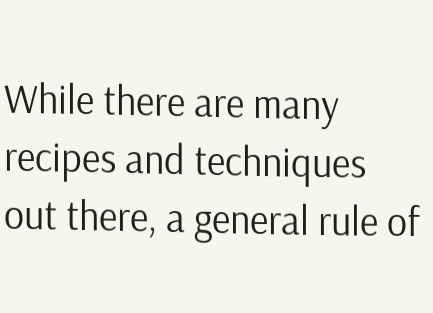While there are many recipes and techniques out there, a general rule of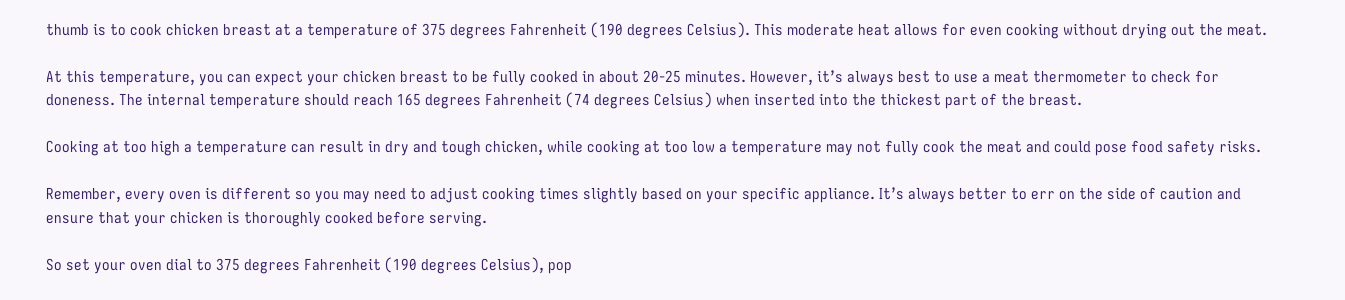thumb is to cook chicken breast at a temperature of 375 degrees Fahrenheit (190 degrees Celsius). This moderate heat allows for even cooking without drying out the meat.

At this temperature, you can expect your chicken breast to be fully cooked in about 20-25 minutes. However, it’s always best to use a meat thermometer to check for doneness. The internal temperature should reach 165 degrees Fahrenheit (74 degrees Celsius) when inserted into the thickest part of the breast.

Cooking at too high a temperature can result in dry and tough chicken, while cooking at too low a temperature may not fully cook the meat and could pose food safety risks.

Remember, every oven is different so you may need to adjust cooking times slightly based on your specific appliance. It’s always better to err on the side of caution and ensure that your chicken is thoroughly cooked before serving.

So set your oven dial to 375 degrees Fahrenheit (190 degrees Celsius), pop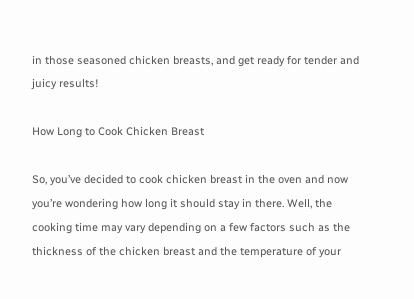in those seasoned chicken breasts, and get ready for tender and juicy results!

How Long to Cook Chicken Breast

So, you’ve decided to cook chicken breast in the oven and now you’re wondering how long it should stay in there. Well, the cooking time may vary depending on a few factors such as the thickness of the chicken breast and the temperature of your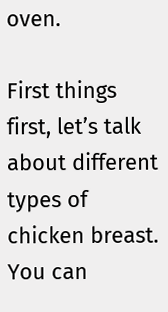oven.

First things first, let’s talk about different types of chicken breast. You can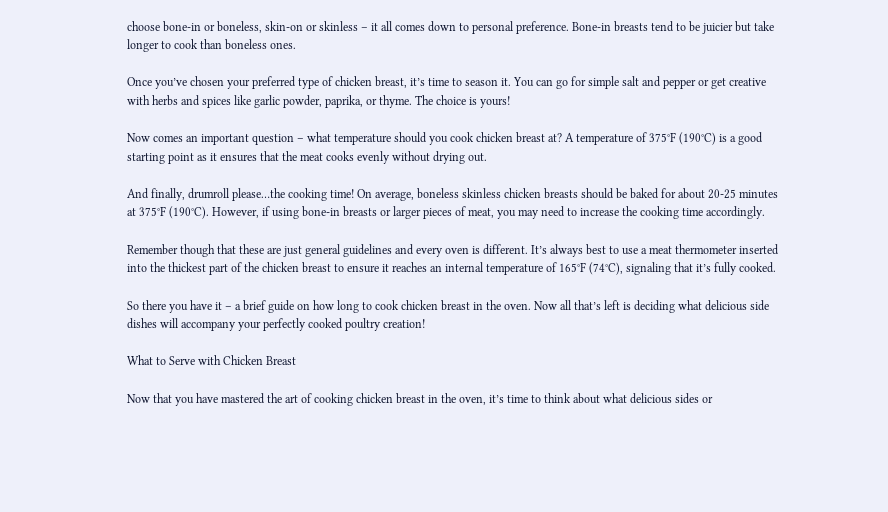choose bone-in or boneless, skin-on or skinless – it all comes down to personal preference. Bone-in breasts tend to be juicier but take longer to cook than boneless ones.

Once you’ve chosen your preferred type of chicken breast, it’s time to season it. You can go for simple salt and pepper or get creative with herbs and spices like garlic powder, paprika, or thyme. The choice is yours!

Now comes an important question – what temperature should you cook chicken breast at? A temperature of 375°F (190°C) is a good starting point as it ensures that the meat cooks evenly without drying out.

And finally, drumroll please…the cooking time! On average, boneless skinless chicken breasts should be baked for about 20-25 minutes at 375°F (190°C). However, if using bone-in breasts or larger pieces of meat, you may need to increase the cooking time accordingly.

Remember though that these are just general guidelines and every oven is different. It’s always best to use a meat thermometer inserted into the thickest part of the chicken breast to ensure it reaches an internal temperature of 165°F (74°C), signaling that it’s fully cooked.

So there you have it – a brief guide on how long to cook chicken breast in the oven. Now all that’s left is deciding what delicious side dishes will accompany your perfectly cooked poultry creation!

What to Serve with Chicken Breast

Now that you have mastered the art of cooking chicken breast in the oven, it’s time to think about what delicious sides or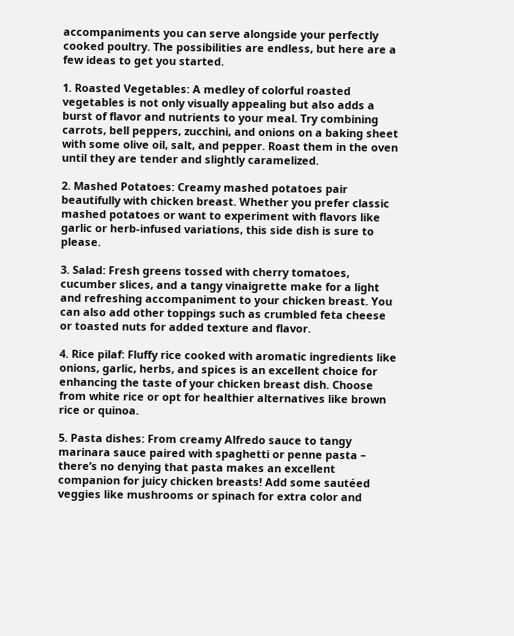accompaniments you can serve alongside your perfectly cooked poultry. The possibilities are endless, but here are a few ideas to get you started.

1. Roasted Vegetables: A medley of colorful roasted vegetables is not only visually appealing but also adds a burst of flavor and nutrients to your meal. Try combining carrots, bell peppers, zucchini, and onions on a baking sheet with some olive oil, salt, and pepper. Roast them in the oven until they are tender and slightly caramelized.

2. Mashed Potatoes: Creamy mashed potatoes pair beautifully with chicken breast. Whether you prefer classic mashed potatoes or want to experiment with flavors like garlic or herb-infused variations, this side dish is sure to please.

3. Salad: Fresh greens tossed with cherry tomatoes, cucumber slices, and a tangy vinaigrette make for a light and refreshing accompaniment to your chicken breast. You can also add other toppings such as crumbled feta cheese or toasted nuts for added texture and flavor.

4. Rice pilaf: Fluffy rice cooked with aromatic ingredients like onions, garlic, herbs, and spices is an excellent choice for enhancing the taste of your chicken breast dish. Choose from white rice or opt for healthier alternatives like brown rice or quinoa.

5. Pasta dishes: From creamy Alfredo sauce to tangy marinara sauce paired with spaghetti or penne pasta – there’s no denying that pasta makes an excellent companion for juicy chicken breasts! Add some sautéed veggies like mushrooms or spinach for extra color and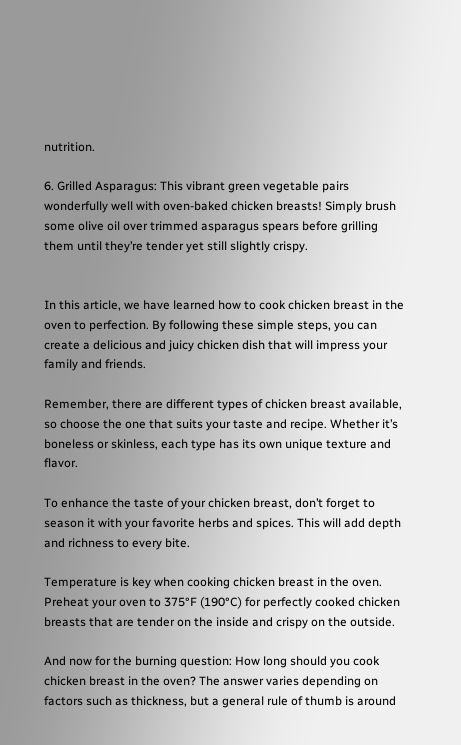nutrition.

6. Grilled Asparagus: This vibrant green vegetable pairs wonderfully well with oven-baked chicken breasts! Simply brush some olive oil over trimmed asparagus spears before grilling them until they’re tender yet still slightly crispy.


In this article, we have learned how to cook chicken breast in the oven to perfection. By following these simple steps, you can create a delicious and juicy chicken dish that will impress your family and friends.

Remember, there are different types of chicken breast available, so choose the one that suits your taste and recipe. Whether it’s boneless or skinless, each type has its own unique texture and flavor.

To enhance the taste of your chicken breast, don’t forget to season it with your favorite herbs and spices. This will add depth and richness to every bite.

Temperature is key when cooking chicken breast in the oven. Preheat your oven to 375°F (190°C) for perfectly cooked chicken breasts that are tender on the inside and crispy on the outside.

And now for the burning question: How long should you cook chicken breast in the oven? The answer varies depending on factors such as thickness, but a general rule of thumb is around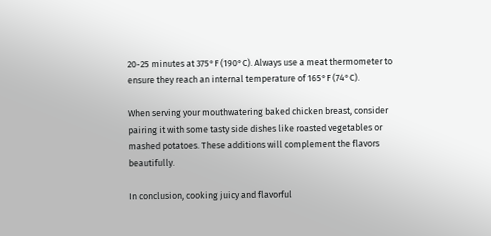20-25 minutes at 375°F (190°C). Always use a meat thermometer to ensure they reach an internal temperature of 165°F (74°C).

When serving your mouthwatering baked chicken breast, consider pairing it with some tasty side dishes like roasted vegetables or mashed potatoes. These additions will complement the flavors beautifully.

In conclusion, cooking juicy and flavorful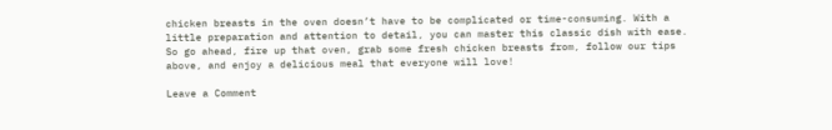chicken breasts in the oven doesn’t have to be complicated or time-consuming. With a little preparation and attention to detail, you can master this classic dish with ease. So go ahead, fire up that oven, grab some fresh chicken breasts from, follow our tips above, and enjoy a delicious meal that everyone will love!

Leave a Comment